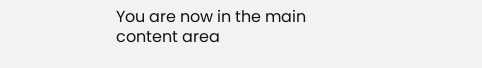You are now in the main content area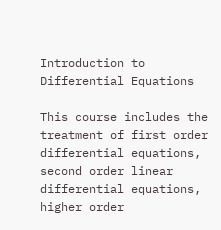Introduction to Differential Equations

This course includes the treatment of first order differential equations, second order linear differential equations, higher order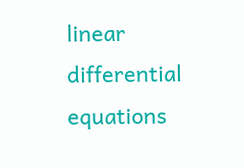linear differential equations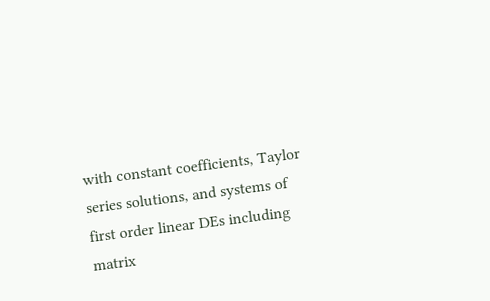with constant coefficients, Taylor series solutions, and systems of first order linear DEs including matrix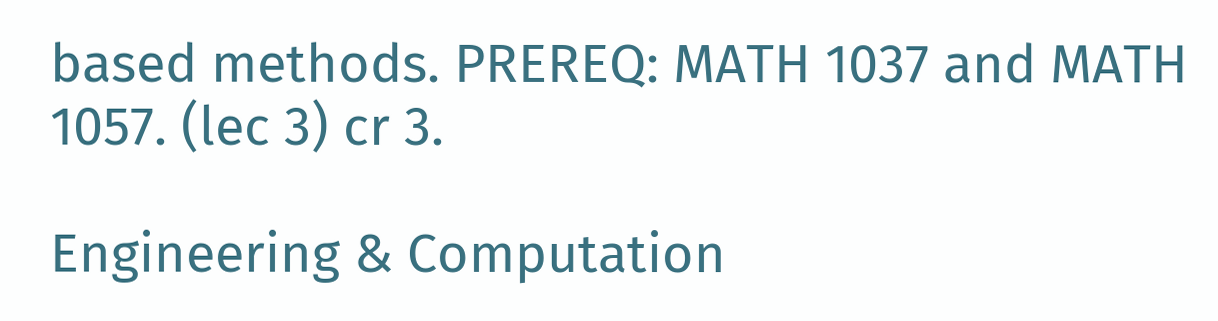based methods. PREREQ: MATH 1037 and MATH 1057. (lec 3) cr 3.

Engineering & Computation